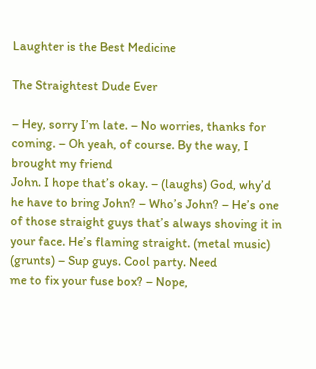Laughter is the Best Medicine

The Straightest Dude Ever

– Hey, sorry I’m late. – No worries, thanks for coming. – Oh yeah, of course. By the way, I brought my friend
John. I hope that’s okay. – (laughs) God, why’d
he have to bring John? – Who’s John? – He’s one of those straight guys that’s always shoving it in your face. He’s flaming straight. (metal music) (grunts) – Sup guys. Cool party. Need
me to fix your fuse box? – Nope,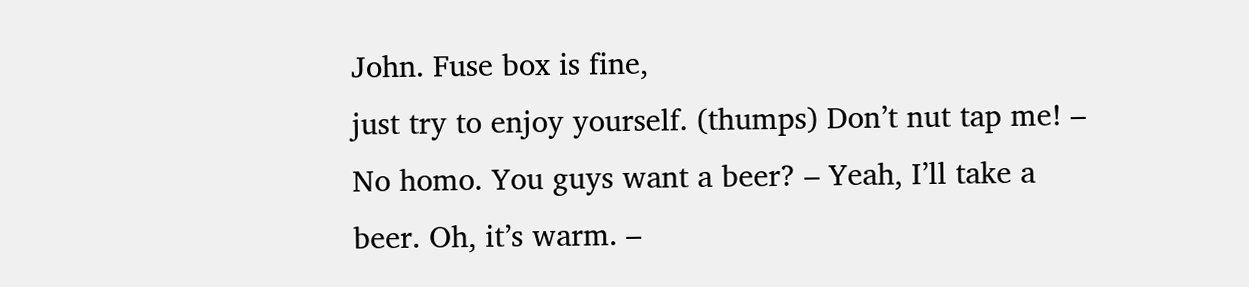John. Fuse box is fine,
just try to enjoy yourself. (thumps) Don’t nut tap me! – No homo. You guys want a beer? – Yeah, I’ll take a beer. Oh, it’s warm. –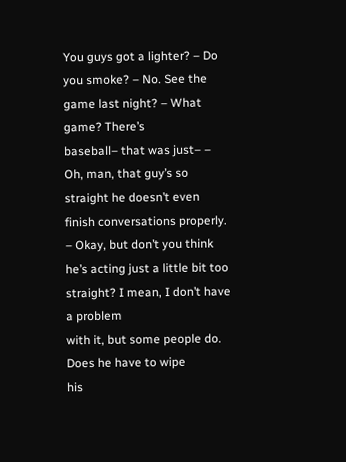You guys got a lighter? – Do you smoke? – No. See the game last night? – What game? There’s
baseball– that was just– – Oh, man, that guy’s so
straight he doesn’t even finish conversations properly. – Okay, but don’t you think he’s acting just a little bit too straight? I mean, I don’t have a problem
with it, but some people do. Does he have to wipe
his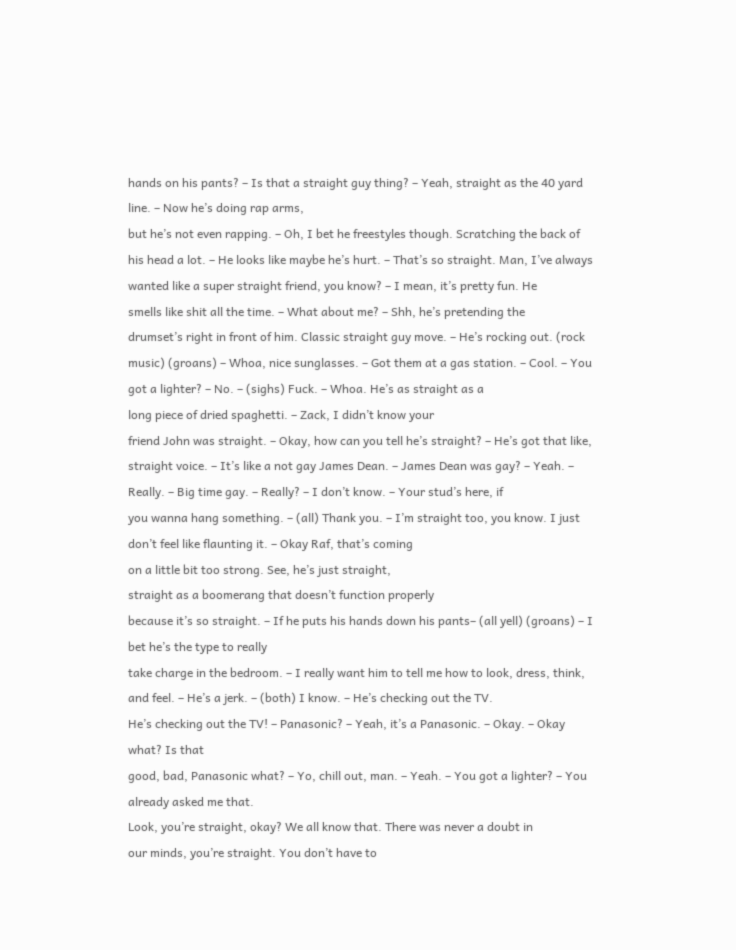hands on his pants? – Is that a straight guy thing? – Yeah, straight as the 40 yard line. – Now he’s doing rap arms,
but he’s not even rapping. – Oh, I bet he freestyles though. Scratching the back of his head a lot. – He looks like maybe he’s hurt. – That’s so straight. Man, I’ve always wanted like a super straight friend, you know? – I mean, it’s pretty fun. He
smells like shit all the time. – What about me? – Shh, he’s pretending the
drumset’s right in front of him. Classic straight guy move. – He’s rocking out. (rock music) (groans) – Whoa, nice sunglasses. – Got them at a gas station. – Cool. – You got a lighter? – No. – (sighs) Fuck. – Whoa. He’s as straight as a
long piece of dried spaghetti. – Zack, I didn’t know your
friend John was straight. – Okay, how can you tell he’s straight? – He’s got that like, straight voice. – It’s like a not gay James Dean. – James Dean was gay? – Yeah. – Really. – Big time gay. – Really? – I don’t know. – Your stud’s here, if
you wanna hang something. – (all) Thank you. – I’m straight too, you know. I just don’t feel like flaunting it. – Okay Raf, that’s coming
on a little bit too strong. See, he’s just straight,
straight as a boomerang that doesn’t function properly
because it’s so straight. – If he puts his hands down his pants– (all yell) (groans) – I bet he’s the type to really
take charge in the bedroom. – I really want him to tell me how to look, dress, think, and feel. – He’s a jerk. – (both) I know. – He’s checking out the TV.
He’s checking out the TV! – Panasonic? – Yeah, it’s a Panasonic. – Okay. – Okay what? Is that
good, bad, Panasonic what? – Yo, chill out, man. – Yeah. – You got a lighter? – You already asked me that.
Look, you’re straight, okay? We all know that. There was never a doubt in
our minds, you’re straight. You don’t have to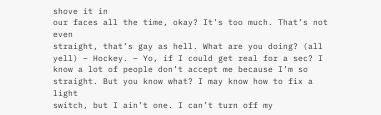shove it in
our faces all the time, okay? It’s too much. That’s not even
straight, that’s gay as hell. What are you doing? (all yell) – Hockey. – Yo, if I could get real for a sec? I know a lot of people don’t accept me because I’m so straight. But you know what? I may know how to fix a light
switch, but I ain’t one. I can’t turn off my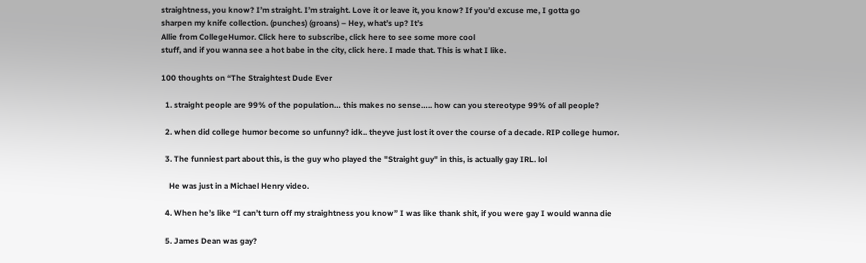straightness, you know? I’m straight. I’m straight. Love it or leave it, you know? If you’d excuse me, I gotta go
sharpen my knife collection. (punches) (groans) – Hey, what’s up? It’s
Allie from CollegeHumor. Click here to subscribe, click here to see some more cool
stuff, and if you wanna see a hot babe in the city, click here. I made that. This is what I like.

100 thoughts on “The Straightest Dude Ever

  1. straight people are 99% of the population… this makes no sense….. how can you stereotype 99% of all people?

  2. when did college humor become so unfunny? idk.. theyve just lost it over the course of a decade. RIP college humor.

  3. The funniest part about this, is the guy who played the "Straight guy" in this, is actually gay IRL. lol

    He was just in a Michael Henry video.

  4. When he’s like “I can’t turn off my straightness you know” I was like thank shit, if you were gay I would wanna die

  5. James Dean was gay?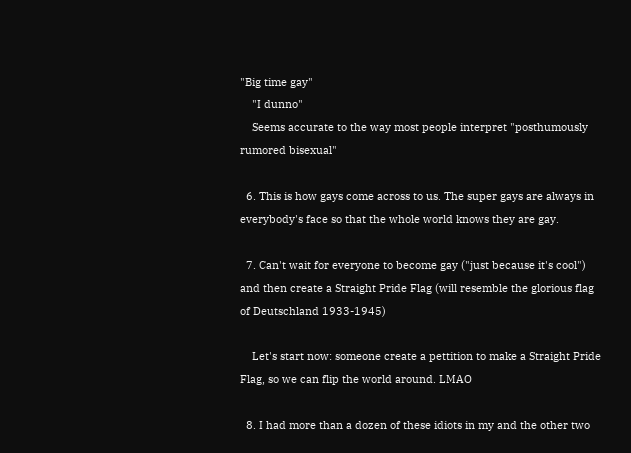"Big time gay"
    "I dunno"
    Seems accurate to the way most people interpret "posthumously rumored bisexual"

  6. This is how gays come across to us. The super gays are always in everybody's face so that the whole world knows they are gay.

  7. Can't wait for everyone to become gay ("just because it's cool") and then create a Straight Pride Flag (will resemble the glorious flag of Deutschland 1933-1945)

    Let's start now: someone create a pettition to make a Straight Pride Flag, so we can flip the world around. LMAO

  8. I had more than a dozen of these idiots in my and the other two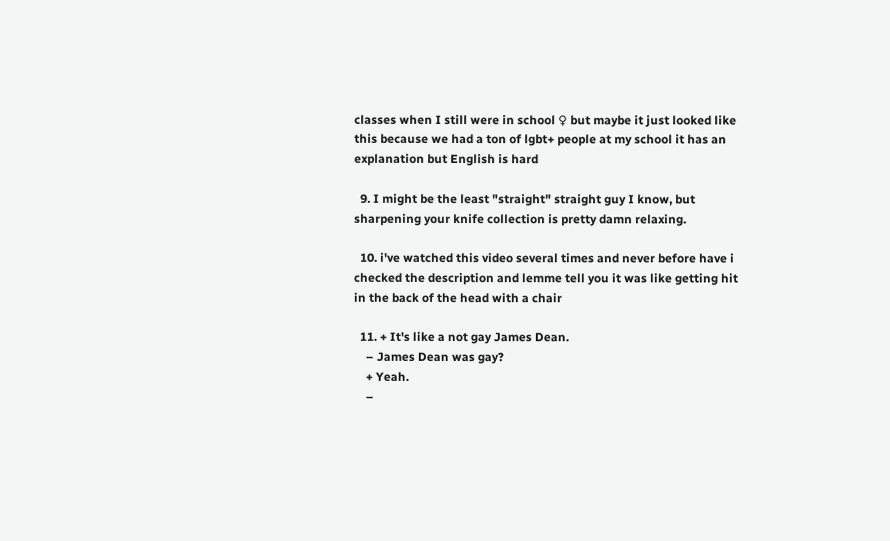classes when I still were in school ♀ but maybe it just looked like this because we had a ton of lgbt+ people at my school it has an explanation but English is hard

  9. I might be the least "straight" straight guy I know, but sharpening your knife collection is pretty damn relaxing.

  10. i've watched this video several times and never before have i checked the description and lemme tell you it was like getting hit in the back of the head with a chair

  11. + It's like a not gay James Dean.
    – James Dean was gay?
    + Yeah.
    –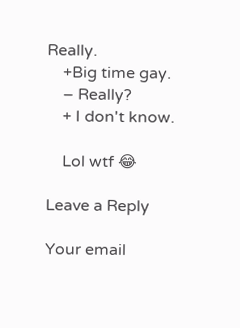Really.
    +Big time gay.
    – Really?
    + I don't know.

    Lol wtf 😂

Leave a Reply

Your email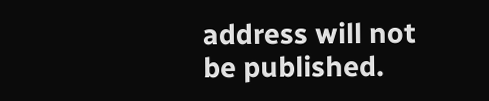address will not be published.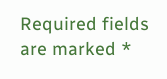Required fields are marked *